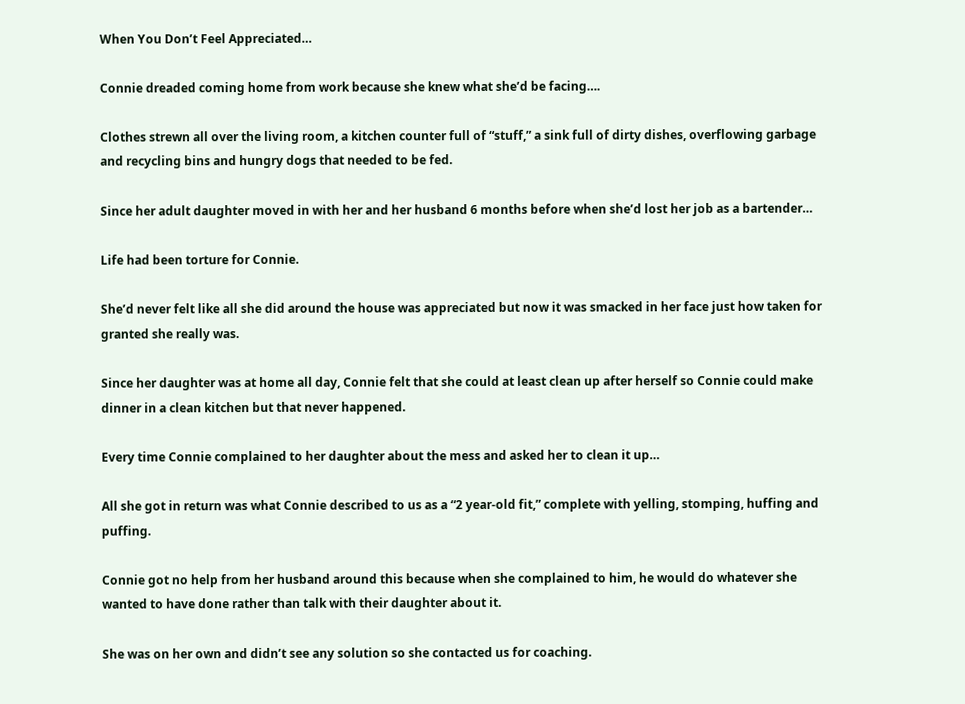When You Don’t Feel Appreciated…

Connie dreaded coming home from work because she knew what she’d be facing….

Clothes strewn all over the living room, a kitchen counter full of “stuff,” a sink full of dirty dishes, overflowing garbage and recycling bins and hungry dogs that needed to be fed.

Since her adult daughter moved in with her and her husband 6 months before when she’d lost her job as a bartender…

Life had been torture for Connie.

She’d never felt like all she did around the house was appreciated but now it was smacked in her face just how taken for granted she really was.

Since her daughter was at home all day, Connie felt that she could at least clean up after herself so Connie could make dinner in a clean kitchen but that never happened.

Every time Connie complained to her daughter about the mess and asked her to clean it up…

All she got in return was what Connie described to us as a “2 year-old fit,” complete with yelling, stomping, huffing and puffing.

Connie got no help from her husband around this because when she complained to him, he would do whatever she wanted to have done rather than talk with their daughter about it.

She was on her own and didn’t see any solution so she contacted us for coaching.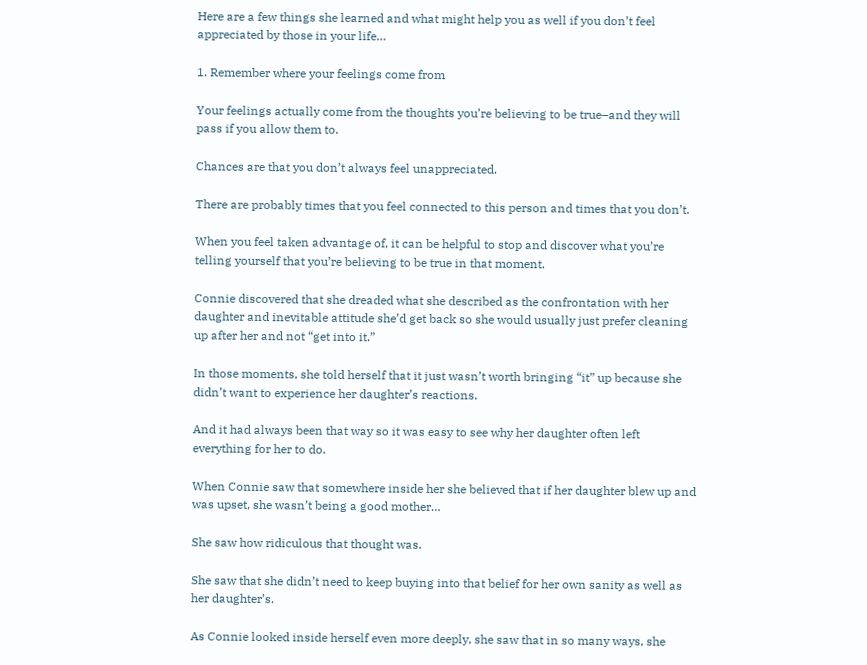Here are a few things she learned and what might help you as well if you don’t feel appreciated by those in your life…

1. Remember where your feelings come from

Your feelings actually come from the thoughts you’re believing to be true–and they will pass if you allow them to.

Chances are that you don’t always feel unappreciated.

There are probably times that you feel connected to this person and times that you don’t.

When you feel taken advantage of, it can be helpful to stop and discover what you’re telling yourself that you’re believing to be true in that moment.

Connie discovered that she dreaded what she described as the confrontation with her daughter and inevitable attitude she’d get back so she would usually just prefer cleaning up after her and not “get into it.”

In those moments, she told herself that it just wasn’t worth bringing “it” up because she didn’t want to experience her daughter’s reactions.

And it had always been that way so it was easy to see why her daughter often left everything for her to do.

When Connie saw that somewhere inside her she believed that if her daughter blew up and was upset, she wasn’t being a good mother…

She saw how ridiculous that thought was.

She saw that she didn’t need to keep buying into that belief for her own sanity as well as her daughter’s.

As Connie looked inside herself even more deeply, she saw that in so many ways, she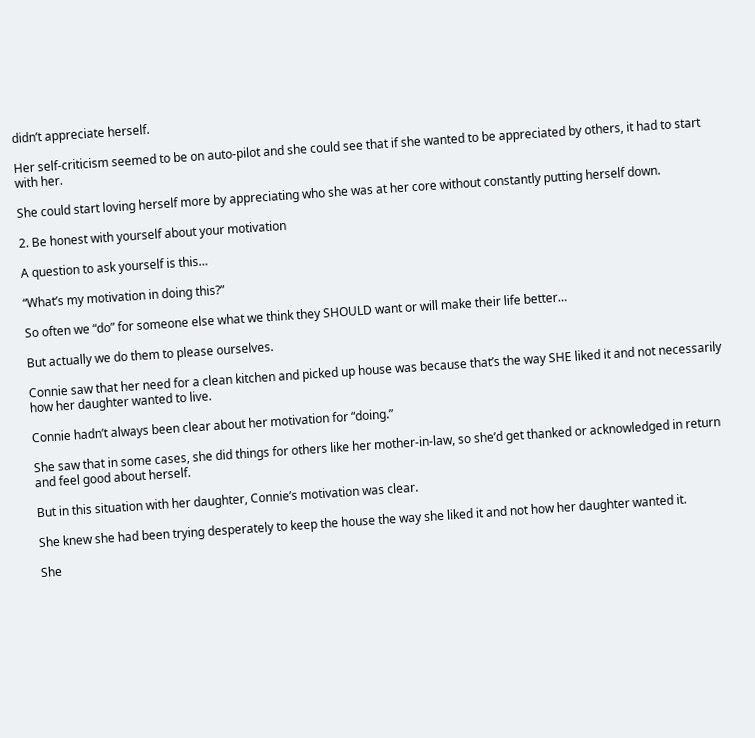didn’t appreciate herself.

Her self-criticism seemed to be on auto-pilot and she could see that if she wanted to be appreciated by others, it had to start with her.

She could start loving herself more by appreciating who she was at her core without constantly putting herself down.

2. Be honest with yourself about your motivation

A question to ask yourself is this…

“What’s my motivation in doing this?”

So often we “do” for someone else what we think they SHOULD want or will make their life better…

But actually we do them to please ourselves.

Connie saw that her need for a clean kitchen and picked up house was because that’s the way SHE liked it and not necessarily how her daughter wanted to live.

Connie hadn’t always been clear about her motivation for “doing.”

She saw that in some cases, she did things for others like her mother-in-law, so she’d get thanked or acknowledged in return and feel good about herself.

But in this situation with her daughter, Connie’s motivation was clear.

She knew she had been trying desperately to keep the house the way she liked it and not how her daughter wanted it.

She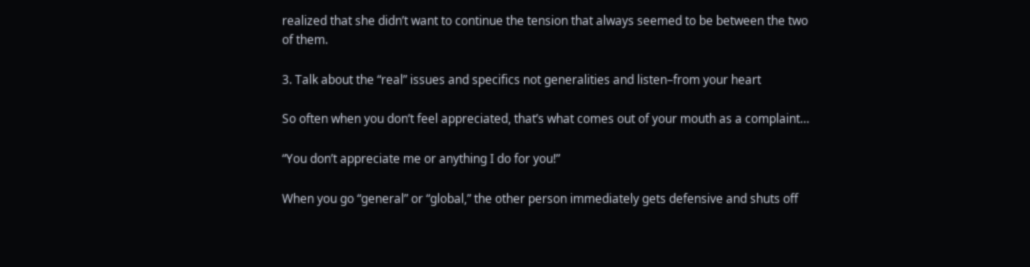realized that she didn’t want to continue the tension that always seemed to be between the two of them.

3. Talk about the “real” issues and specifics not generalities and listen–from your heart

So often when you don’t feel appreciated, that’s what comes out of your mouth as a complaint…

“You don’t appreciate me or anything I do for you!”

When you go “general” or “global,” the other person immediately gets defensive and shuts off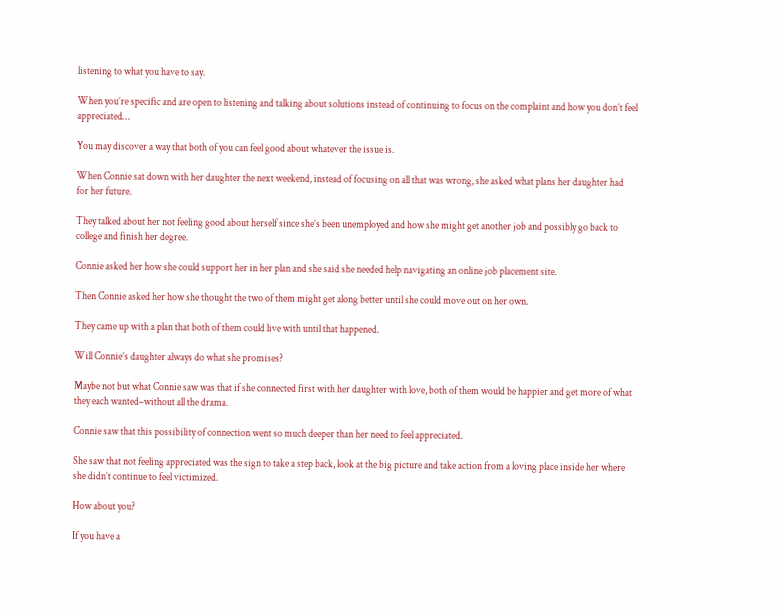listening to what you have to say.

When you’re specific and are open to listening and talking about solutions instead of continuing to focus on the complaint and how you don’t feel appreciated…

You may discover a way that both of you can feel good about whatever the issue is.

When Connie sat down with her daughter the next weekend, instead of focusing on all that was wrong, she asked what plans her daughter had for her future.

They talked about her not feeling good about herself since she’s been unemployed and how she might get another job and possibly go back to college and finish her degree.

Connie asked her how she could support her in her plan and she said she needed help navigating an online job placement site.

Then Connie asked her how she thought the two of them might get along better until she could move out on her own.

They came up with a plan that both of them could live with until that happened.

Will Connie’s daughter always do what she promises?

Maybe not but what Connie saw was that if she connected first with her daughter with love, both of them would be happier and get more of what they each wanted–without all the drama.

Connie saw that this possibility of connection went so much deeper than her need to feel appreciated.

She saw that not feeling appreciated was the sign to take a step back, look at the big picture and take action from a loving place inside her where she didn’t continue to feel victimized.

How about you?

If you have a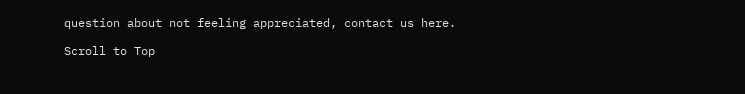question about not feeling appreciated, contact us here.

Scroll to Top